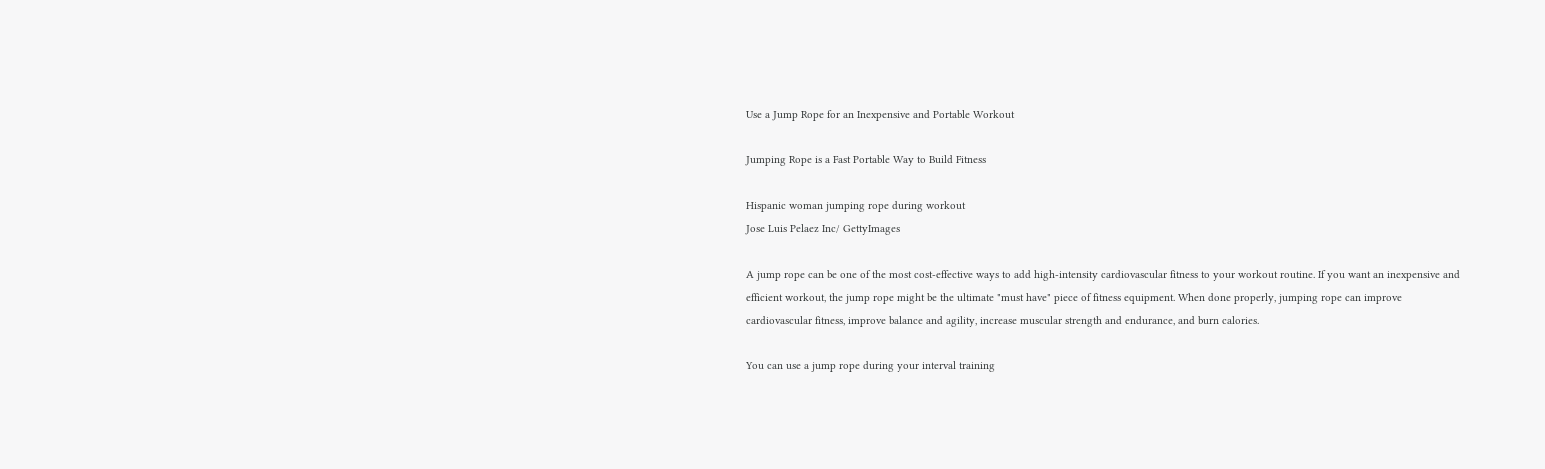Use a Jump Rope for an Inexpensive and Portable Workout

Jumping Rope is a Fast Portable Way to Build Fitness

Hispanic woman jumping rope during workout
Jose Luis Pelaez Inc/ GettyImages

A jump rope can be one of the most cost-effective ways to add high-intensity cardiovascular fitness to your workout routine. If you want an inexpensive and efficient workout, the jump rope might be the ultimate "must have" piece of fitness equipment. When done properly, jumping rope can improve cardiovascular fitness, improve balance and agility, increase muscular strength and endurance, and burn calories.

You can use a jump rope during your interval training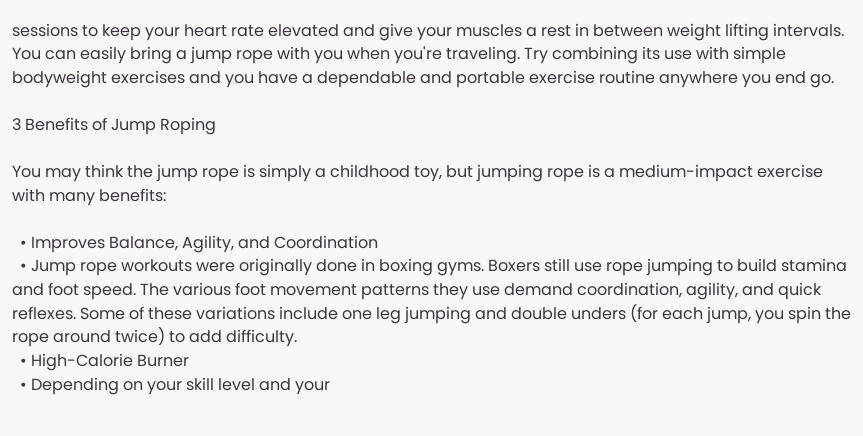sessions to keep your heart rate elevated and give your muscles a rest in between weight lifting intervals. You can easily bring a jump rope with you when you're traveling. Try combining its use with simple bodyweight exercises and you have a dependable and portable exercise routine anywhere you end go.

3 Benefits of Jump Roping

You may think the jump rope is simply a childhood toy, but jumping rope is a medium-impact exercise with many benefits:

  • Improves Balance, Agility, and Coordination
  • Jump rope workouts were originally done in boxing gyms. Boxers still use rope jumping to build stamina and foot speed. The various foot movement patterns they use demand coordination, agility, and quick reflexes. Some of these variations include one leg jumping and double unders (for each jump, you spin the rope around twice) to add difficulty.
  • High-Calorie Burner
  • Depending on your skill level and your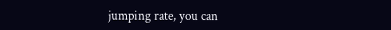jumping rate, you can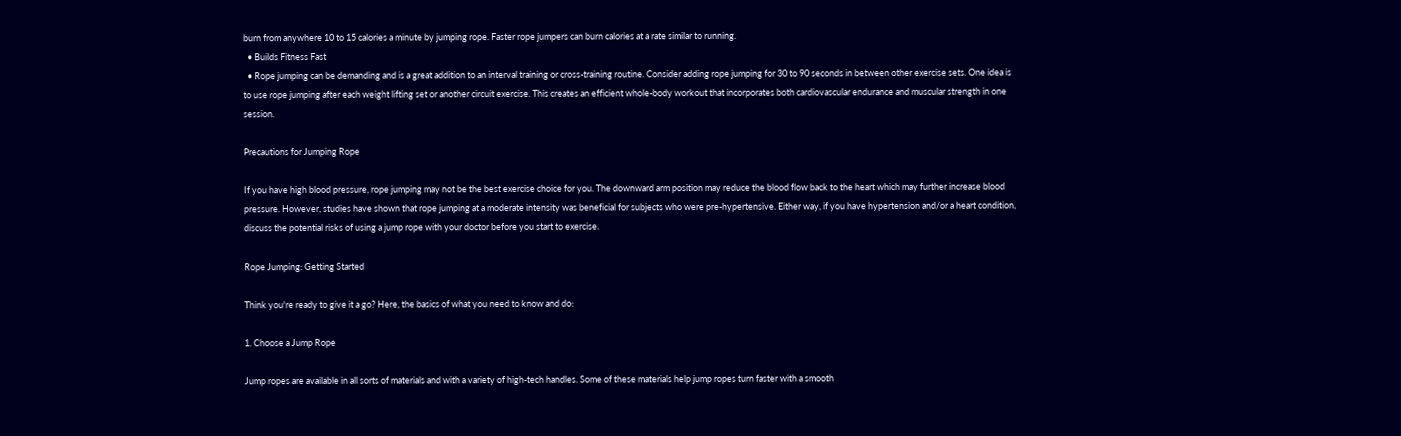burn from anywhere 10 to 15 calories a minute by jumping rope. Faster rope jumpers can burn calories at a rate similar to running.
  • Builds Fitness Fast
  • Rope jumping can be demanding and is a great addition to an interval training or cross-training routine. Consider adding rope jumping for 30 to 90 seconds in between other exercise sets. One idea is to use rope jumping after each weight lifting set or another circuit exercise. This creates an efficient whole-body workout that incorporates both cardiovascular endurance and muscular strength in one session.

Precautions for Jumping Rope

If you have high blood pressure, rope jumping may not be the best exercise choice for you. The downward arm position may reduce the blood flow back to the heart which may further increase blood pressure. However, studies have shown that rope jumping at a moderate intensity was beneficial for subjects who were pre-hypertensive. Either way, if you have hypertension and/or a heart condition, discuss the potential risks of using a jump rope with your doctor before you start to exercise.

Rope Jumping: Getting Started

Think you're ready to give it a go? Here, the basics of what you need to know and do:

1. Choose a Jump Rope

Jump ropes are available in all sorts of materials and with a variety of high-tech handles. Some of these materials help jump ropes turn faster with a smooth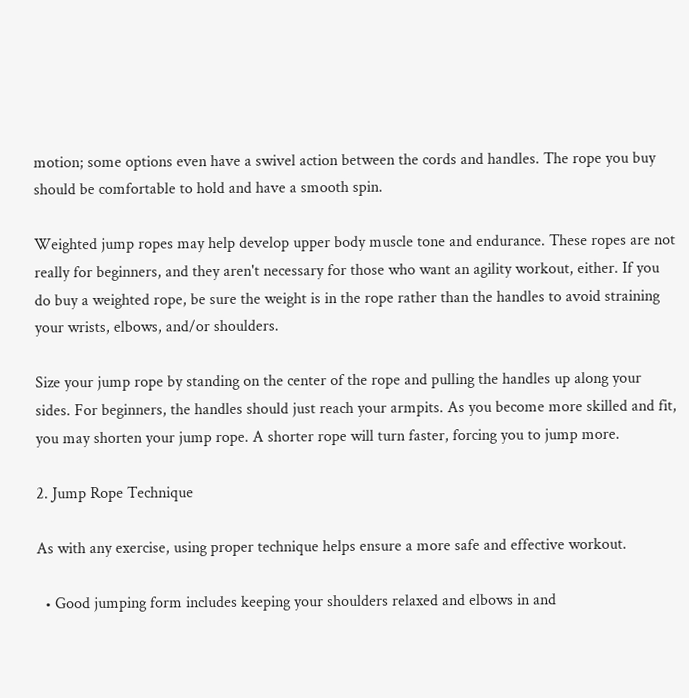motion; some options even have a swivel action between the cords and handles. The rope you buy should be comfortable to hold and have a smooth spin.

Weighted jump ropes may help develop upper body muscle tone and endurance. These ropes are not really for beginners, and they aren't necessary for those who want an agility workout, either. If you do buy a weighted rope, be sure the weight is in the rope rather than the handles to avoid straining your wrists, elbows, and/or shoulders.

Size your jump rope by standing on the center of the rope and pulling the handles up along your sides. For beginners, the handles should just reach your armpits. As you become more skilled and fit, you may shorten your jump rope. A shorter rope will turn faster, forcing you to jump more.

2. Jump Rope Technique

As with any exercise, using proper technique helps ensure a more safe and effective workout.

  • Good jumping form includes keeping your shoulders relaxed and elbows in and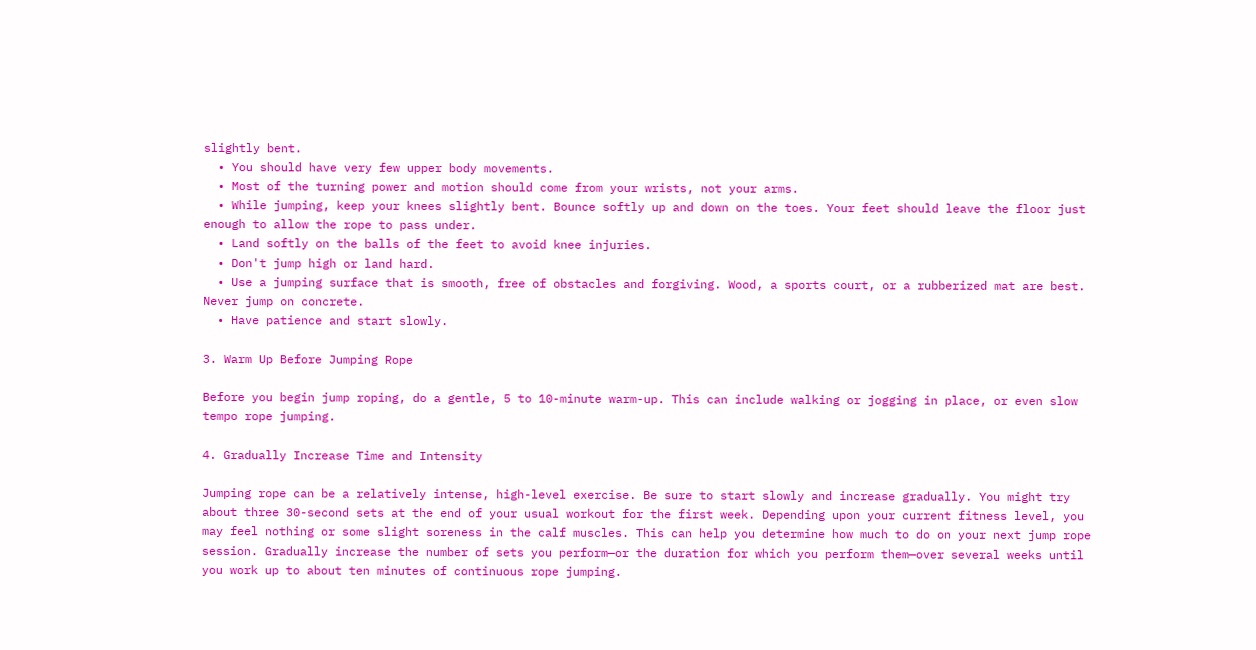slightly bent.
  • You should have very few upper body movements.
  • Most of the turning power and motion should come from your wrists, not your arms.
  • While jumping, keep your knees slightly bent. Bounce softly up and down on the toes. Your feet should leave the floor just enough to allow the rope to pass under.
  • Land softly on the balls of the feet to avoid knee injuries.
  • Don't jump high or land hard.
  • Use a jumping surface that is smooth, free of obstacles and forgiving. Wood, a sports court, or a rubberized mat are best. Never jump on concrete.
  • Have patience and start slowly.

3. Warm Up Before Jumping Rope

Before you begin jump roping, do a gentle, 5 to 10-minute warm-up. This can include walking or jogging in place, or even slow tempo rope jumping.

4. Gradually Increase Time and Intensity

Jumping rope can be a relatively intense, high-level exercise. Be sure to start slowly and increase gradually. You might try about three 30-second sets at the end of your usual workout for the first week. Depending upon your current fitness level, you may feel nothing or some slight soreness in the calf muscles. This can help you determine how much to do on your next jump rope session. Gradually increase the number of sets you perform—or the duration for which you perform them—over several weeks until you work up to about ten minutes of continuous rope jumping.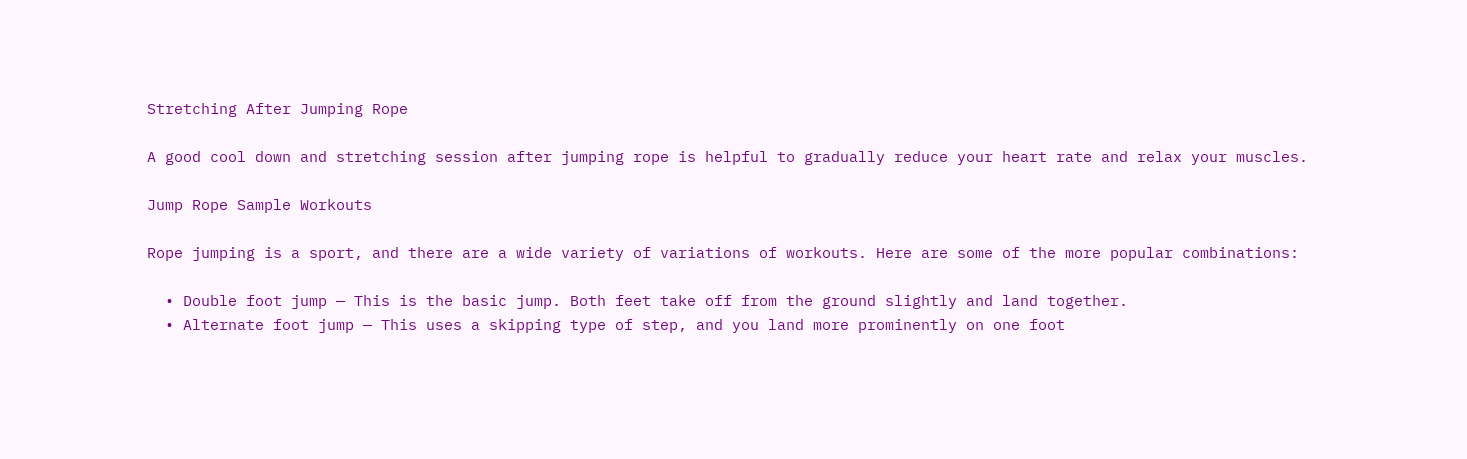Stretching After Jumping Rope

A good cool down and stretching session after jumping rope is helpful to gradually reduce your heart rate and relax your muscles.

Jump Rope Sample Workouts

Rope jumping is a sport, and there are a wide variety of variations of workouts. Here are some of the more popular combinations:

  • Double foot jump — This is the basic jump. Both feet take off from the ground slightly and land together.
  • Alternate foot jump — This uses a skipping type of step, and you land more prominently on one foot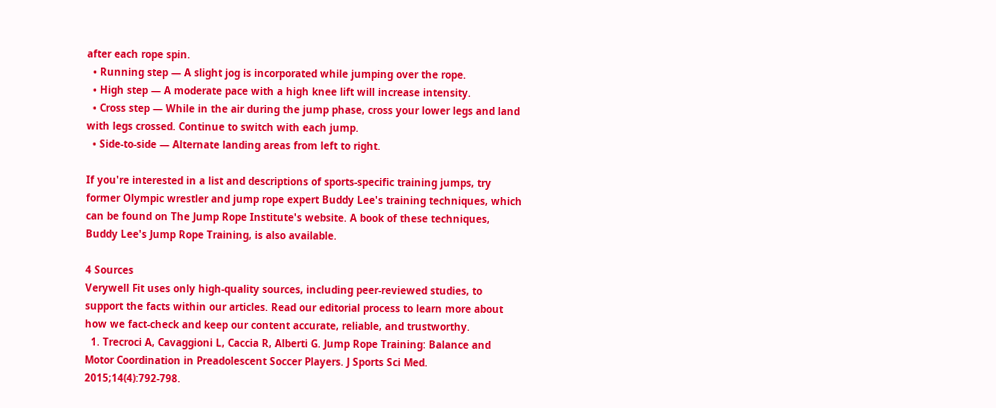after each rope spin.
  • Running step — A slight jog is incorporated while jumping over the rope.
  • High step — A moderate pace with a high knee lift will increase intensity.
  • Cross step — While in the air during the jump phase, cross your lower legs and land with legs crossed. Continue to switch with each jump.
  • Side-to-side — Alternate landing areas from left to right.

If you're interested in a list and descriptions of sports-specific training jumps, try former Olympic wrestler and jump rope expert Buddy Lee's training techniques, which can be found on The Jump Rope Institute's website. A book of these techniques, Buddy Lee's Jump Rope Training, is also available.

4 Sources
Verywell Fit uses only high-quality sources, including peer-reviewed studies, to support the facts within our articles. Read our editorial process to learn more about how we fact-check and keep our content accurate, reliable, and trustworthy.
  1. Trecroci A, Cavaggioni L, Caccia R, Alberti G. Jump Rope Training: Balance and Motor Coordination in Preadolescent Soccer Players. J Sports Sci Med. 2015;14(4):792-798.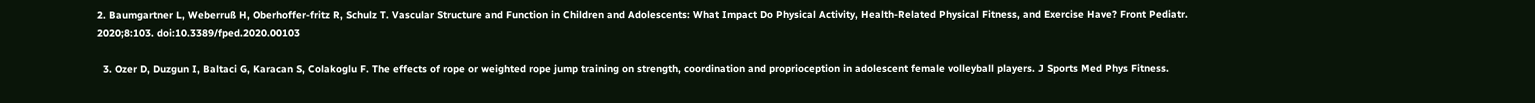2. Baumgartner L, Weberruß H, Oberhoffer-fritz R, Schulz T. Vascular Structure and Function in Children and Adolescents: What Impact Do Physical Activity, Health-Related Physical Fitness, and Exercise Have? Front Pediatr. 2020;8:103. doi:10.3389/fped.2020.00103

  3. Ozer D, Duzgun I, Baltaci G, Karacan S, Colakoglu F. The effects of rope or weighted rope jump training on strength, coordination and proprioception in adolescent female volleyball players. J Sports Med Phys Fitness.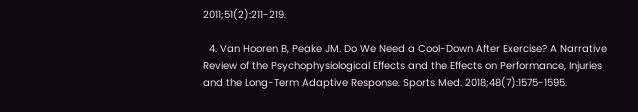2011;51(2):211-219.

  4. Van Hooren B, Peake JM. Do We Need a Cool-Down After Exercise? A Narrative Review of the Psychophysiological Effects and the Effects on Performance, Injuries and the Long-Term Adaptive Response. Sports Med. 2018;48(7):1575-1595.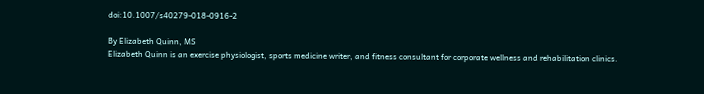doi:10.1007/s40279-018-0916-2

By Elizabeth Quinn, MS
Elizabeth Quinn is an exercise physiologist, sports medicine writer, and fitness consultant for corporate wellness and rehabilitation clinics.